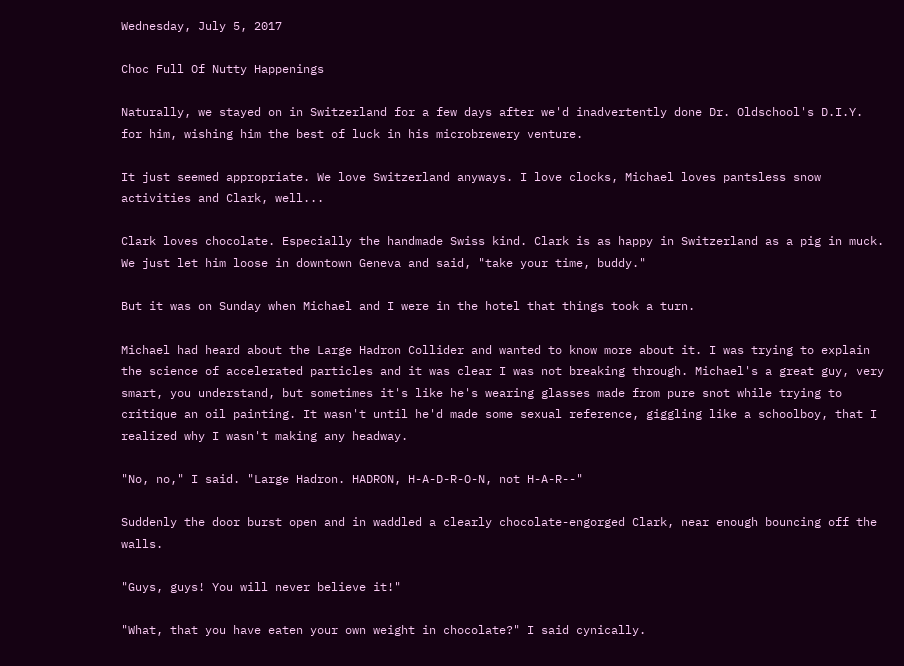Wednesday, July 5, 2017

Choc Full Of Nutty Happenings

Naturally, we stayed on in Switzerland for a few days after we'd inadvertently done Dr. Oldschool's D.I.Y. for him, wishing him the best of luck in his microbrewery venture.

It just seemed appropriate. We love Switzerland anyways. I love clocks, Michael loves pantsless snow activities and Clark, well...

Clark loves chocolate. Especially the handmade Swiss kind. Clark is as happy in Switzerland as a pig in muck. We just let him loose in downtown Geneva and said, "take your time, buddy."

But it was on Sunday when Michael and I were in the hotel that things took a turn.

Michael had heard about the Large Hadron Collider and wanted to know more about it. I was trying to explain the science of accelerated particles and it was clear I was not breaking through. Michael's a great guy, very smart, you understand, but sometimes it's like he's wearing glasses made from pure snot while trying to critique an oil painting. It wasn't until he'd made some sexual reference, giggling like a schoolboy, that I realized why I wasn't making any headway.

"No, no," I said. "Large Hadron. HADRON, H-A-D-R-O-N, not H-A-R--"

Suddenly the door burst open and in waddled a clearly chocolate-engorged Clark, near enough bouncing off the walls.

"Guys, guys! You will never believe it!"

"What, that you have eaten your own weight in chocolate?" I said cynically.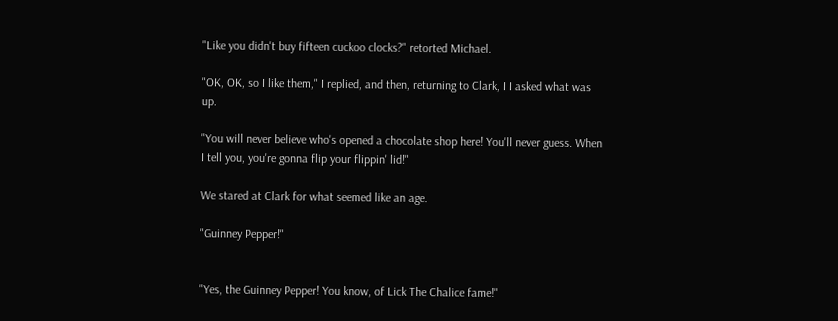"Like you didn't buy fifteen cuckoo clocks?" retorted Michael.

"OK, OK, so I like them," I replied, and then, returning to Clark, I I asked what was up.

"You will never believe who's opened a chocolate shop here! You'll never guess. When I tell you, you're gonna flip your flippin' lid!"

We stared at Clark for what seemed like an age.

"Guinney Pepper!"


"Yes, the Guinney Pepper! You know, of Lick The Chalice fame!"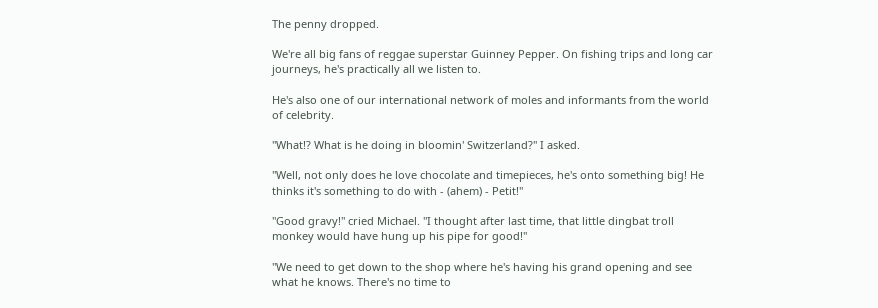The penny dropped.

We're all big fans of reggae superstar Guinney Pepper. On fishing trips and long car journeys, he's practically all we listen to.

He's also one of our international network of moles and informants from the world of celebrity.

"What!? What is he doing in bloomin' Switzerland?" I asked.

"Well, not only does he love chocolate and timepieces, he's onto something big! He thinks it's something to do with - (ahem) - Petit!"

"Good gravy!" cried Michael. "I thought after last time, that little dingbat troll monkey would have hung up his pipe for good!"

"We need to get down to the shop where he's having his grand opening and see what he knows. There's no time to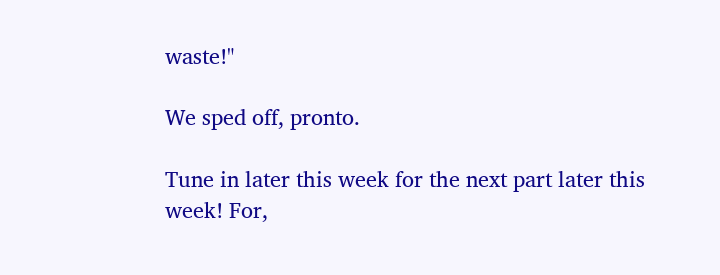waste!"

We sped off, pronto.

Tune in later this week for the next part later this week! For,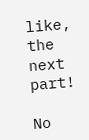like, the next part!

No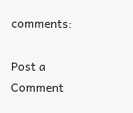comments:

Post a Comment